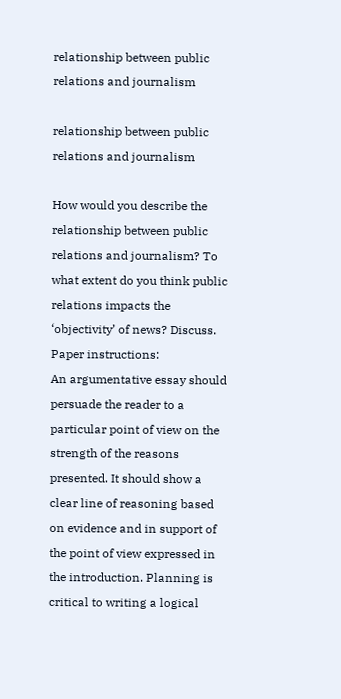relationship between public relations and journalism

relationship between public relations and journalism

How would you describe the relationship between public relations and journalism? To what extent do you think public relations impacts the ‘objectivity’ of news? Discuss.
Paper instructions:
An argumentative essay should persuade the reader to a particular point of view on the strength of the reasons presented. It should show a clear line of reasoning based on evidence and in support of the point of view expressed in the introduction. Planning is critical to writing a logical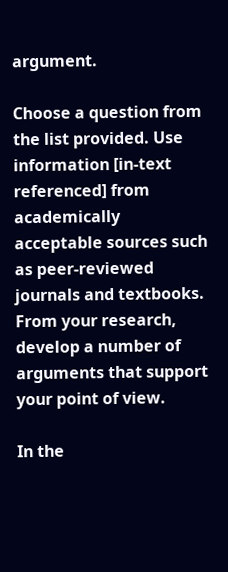argument.

Choose a question from the list provided. Use information [in-text referenced] from academically acceptable sources such as peer-reviewed journals and textbooks. From your research, develop a number of arguments that support your point of view.

In the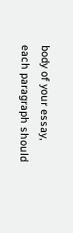body of your essay, each paragraph should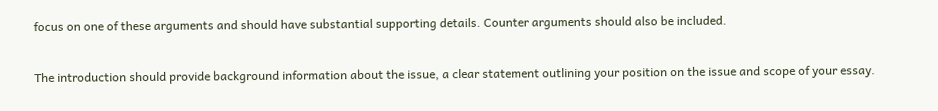focus on one of these arguments and should have substantial supporting details. Counter arguments should also be included.

The introduction should provide background information about the issue, a clear statement outlining your position on the issue and scope of your essay.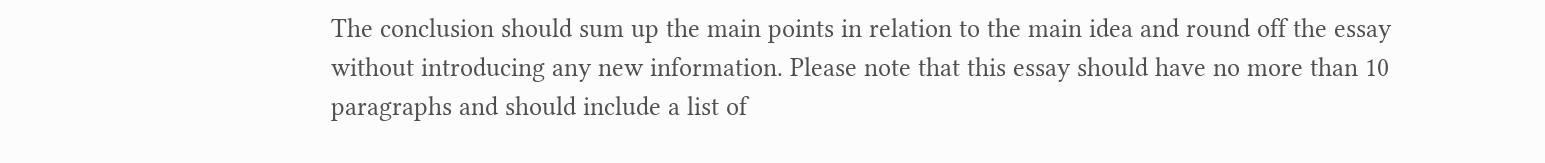The conclusion should sum up the main points in relation to the main idea and round off the essay without introducing any new information. Please note that this essay should have no more than 10 paragraphs and should include a list of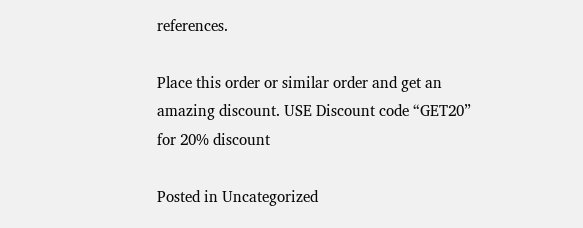references.

Place this order or similar order and get an amazing discount. USE Discount code “GET20” for 20% discount

Posted in Uncategorized